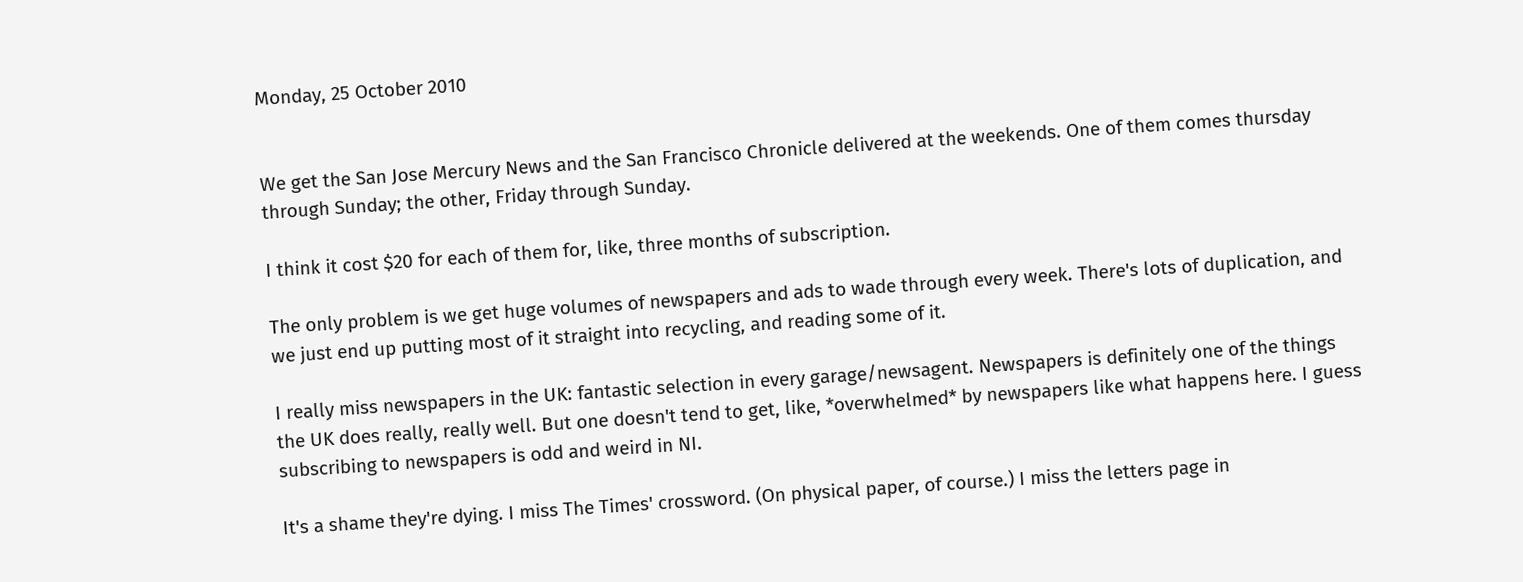Monday, 25 October 2010


We get the San Jose Mercury News and the San Francisco Chronicle delivered at the weekends. One of them comes thursday through Sunday; the other, Friday through Sunday.

I think it cost $20 for each of them for, like, three months of subscription.

The only problem is we get huge volumes of newspapers and ads to wade through every week. There's lots of duplication, and we just end up putting most of it straight into recycling, and reading some of it.

I really miss newspapers in the UK: fantastic selection in every garage/newsagent. Newspapers is definitely one of the things the UK does really, really well. But one doesn't tend to get, like, *overwhelmed* by newspapers like what happens here. I guess subscribing to newspapers is odd and weird in NI.

It's a shame they're dying. I miss The Times' crossword. (On physical paper, of course.) I miss the letters page in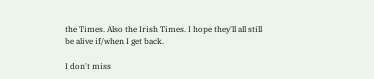the Times. Also the Irish Times. I hope they'll all still be alive if/when I get back.

I don't miss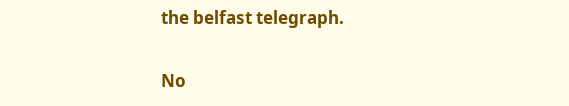the belfast telegraph.

No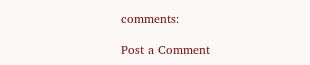comments:

Post a Comment